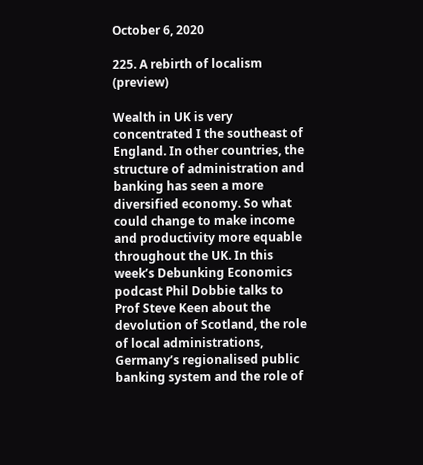October 6, 2020

225. A rebirth of localism (preview)

Wealth in UK is very concentrated I the southeast of England. In other countries, the structure of administration and banking has seen a more diversified economy. So what could change to make income and productivity more equable throughout the UK. In this week’s Debunking Economics podcast Phil Dobbie talks to Prof Steve Keen about the devolution of Scotland, the role of local administrations, Germany’s regionalised public banking system and the role of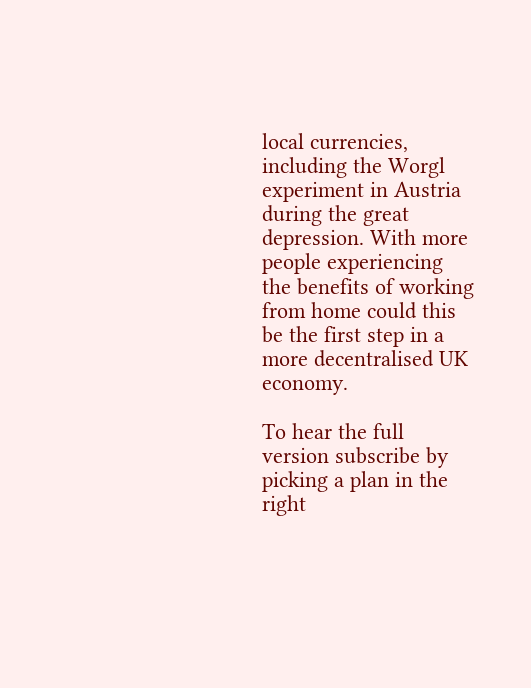local currencies, including the Worgl experiment in Austria during the great depression. With more people experiencing the benefits of working from home could this be the first step in a more decentralised UK economy.

To hear the full version subscribe by picking a plan in the right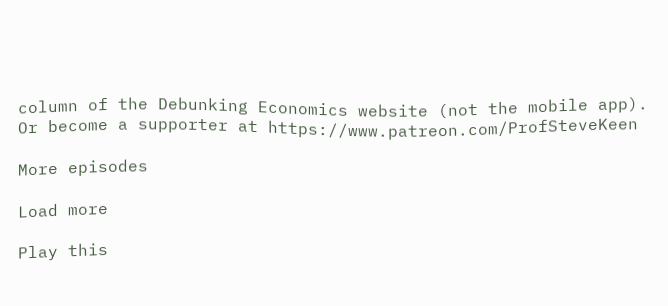column of the Debunking Economics website (not the mobile app). Or become a supporter at https://www.patreon.com/ProfSteveKeen

More episodes

Load more

Play this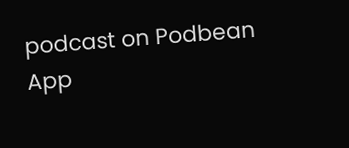podcast on Podbean App